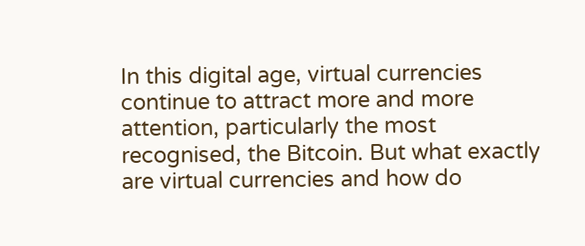In this digital age, virtual currencies continue to attract more and more attention, particularly the most recognised, the Bitcoin. But what exactly are virtual currencies and how do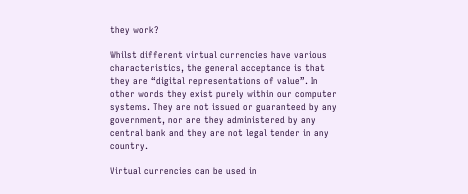they work?

Whilst different virtual currencies have various characteristics, the general acceptance is that they are “digital representations of value”. In other words they exist purely within our computer systems. They are not issued or guaranteed by any government, nor are they administered by any central bank and they are not legal tender in any country.

Virtual currencies can be used in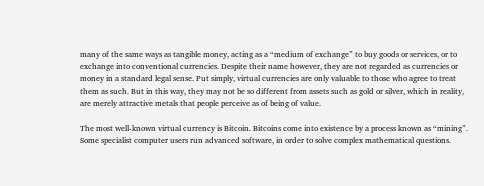many of the same ways as tangible money, acting as a “medium of exchange” to buy goods or services, or to exchange into conventional currencies. Despite their name however, they are not regarded as currencies or money in a standard legal sense. Put simply, virtual currencies are only valuable to those who agree to treat them as such. But in this way, they may not be so different from assets such as gold or silver, which in reality, are merely attractive metals that people perceive as of being of value.

The most well-known virtual currency is Bitcoin. Bitcoins come into existence by a process known as “mining”. Some specialist computer users run advanced software, in order to solve complex mathematical questions.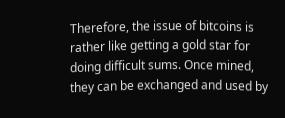Therefore, the issue of bitcoins is rather like getting a gold star for doing difficult sums. Once mined, they can be exchanged and used by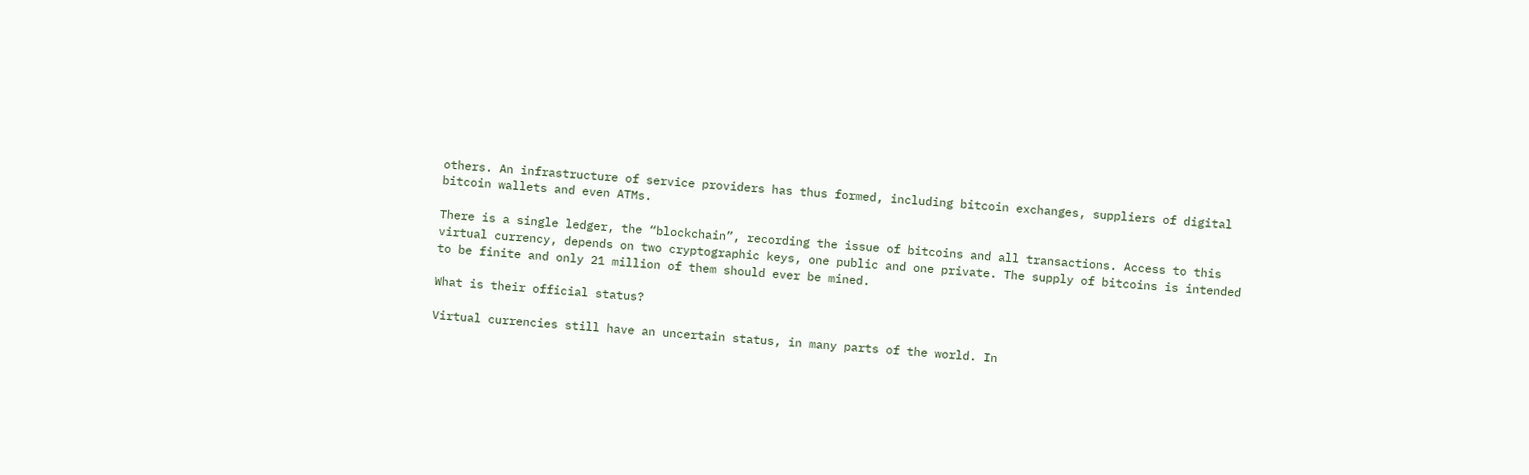others. An infrastructure of service providers has thus formed, including bitcoin exchanges, suppliers of digital bitcoin wallets and even ATMs.

There is a single ledger, the “blockchain”, recording the issue of bitcoins and all transactions. Access to this virtual currency, depends on two cryptographic keys, one public and one private. The supply of bitcoins is intended to be finite and only 21 million of them should ever be mined.

What is their official status?

Virtual currencies still have an uncertain status, in many parts of the world. In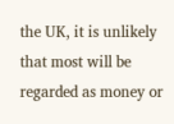the UK, it is unlikely that most will be regarded as money or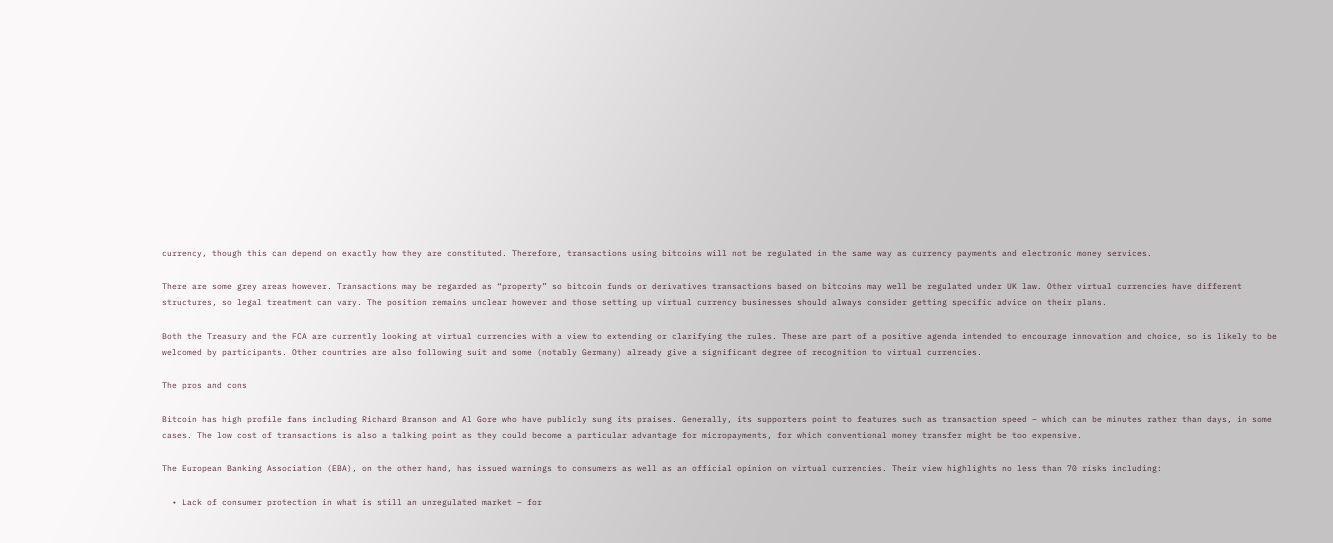currency, though this can depend on exactly how they are constituted. Therefore, transactions using bitcoins will not be regulated in the same way as currency payments and electronic money services.

There are some grey areas however. Transactions may be regarded as “property” so bitcoin funds or derivatives transactions based on bitcoins may well be regulated under UK law. Other virtual currencies have different structures, so legal treatment can vary. The position remains unclear however and those setting up virtual currency businesses should always consider getting specific advice on their plans.

Both the Treasury and the FCA are currently looking at virtual currencies with a view to extending or clarifying the rules. These are part of a positive agenda intended to encourage innovation and choice, so is likely to be welcomed by participants. Other countries are also following suit and some (notably Germany) already give a significant degree of recognition to virtual currencies.

The pros and cons

Bitcoin has high profile fans including Richard Branson and Al Gore who have publicly sung its praises. Generally, its supporters point to features such as transaction speed – which can be minutes rather than days, in some cases. The low cost of transactions is also a talking point as they could become a particular advantage for micropayments, for which conventional money transfer might be too expensive.

The European Banking Association (EBA), on the other hand, has issued warnings to consumers as well as an official opinion on virtual currencies. Their view highlights no less than 70 risks including:

  • Lack of consumer protection in what is still an unregulated market – for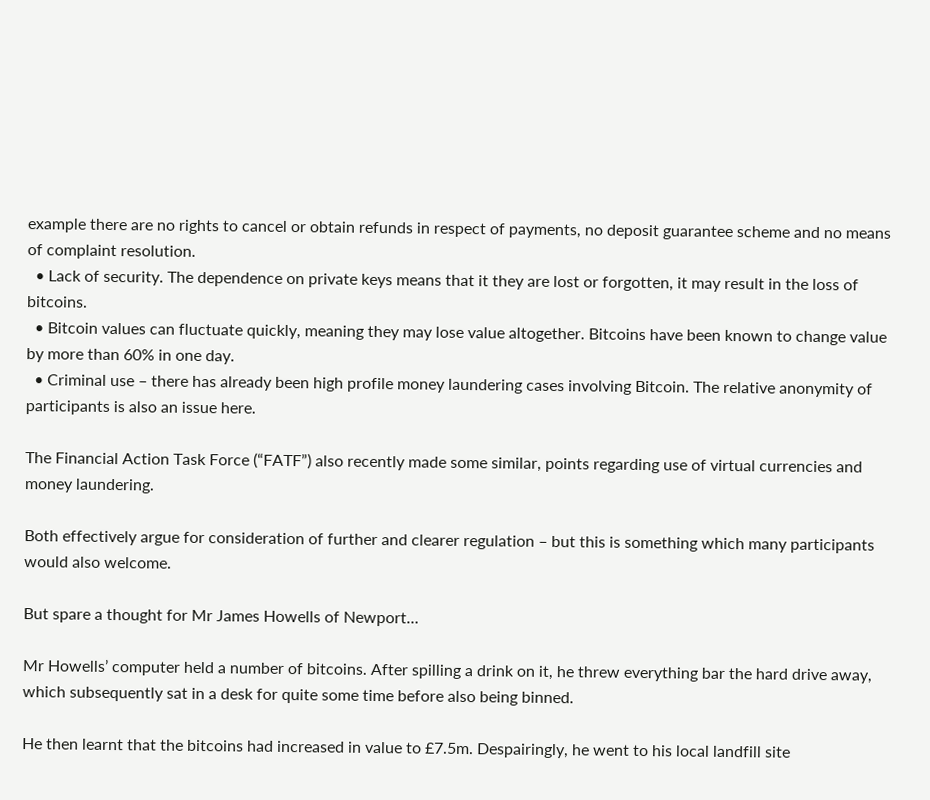example there are no rights to cancel or obtain refunds in respect of payments, no deposit guarantee scheme and no means of complaint resolution.
  • Lack of security. The dependence on private keys means that it they are lost or forgotten, it may result in the loss of bitcoins.
  • Bitcoin values can fluctuate quickly, meaning they may lose value altogether. Bitcoins have been known to change value by more than 60% in one day.
  • Criminal use – there has already been high profile money laundering cases involving Bitcoin. The relative anonymity of participants is also an issue here.

The Financial Action Task Force (“FATF”) also recently made some similar, points regarding use of virtual currencies and money laundering.

Both effectively argue for consideration of further and clearer regulation – but this is something which many participants would also welcome.

But spare a thought for Mr James Howells of Newport…

Mr Howells’ computer held a number of bitcoins. After spilling a drink on it, he threw everything bar the hard drive away, which subsequently sat in a desk for quite some time before also being binned.

He then learnt that the bitcoins had increased in value to £7.5m. Despairingly, he went to his local landfill site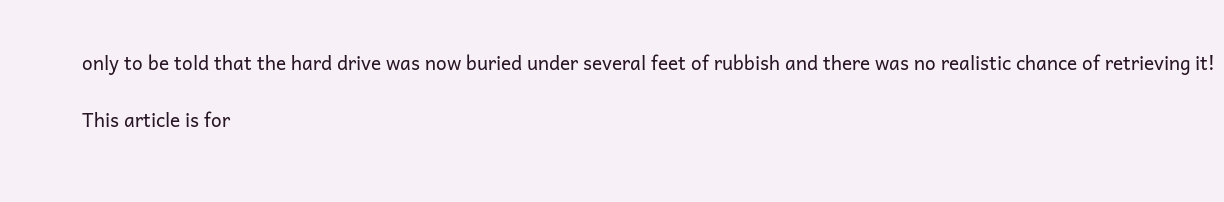only to be told that the hard drive was now buried under several feet of rubbish and there was no realistic chance of retrieving it!

This article is for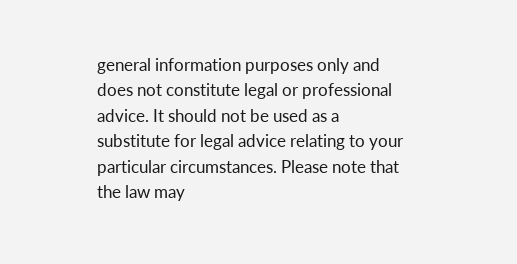general information purposes only and does not constitute legal or professional advice. It should not be used as a substitute for legal advice relating to your particular circumstances. Please note that the law may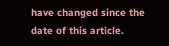have changed since the date of this article.